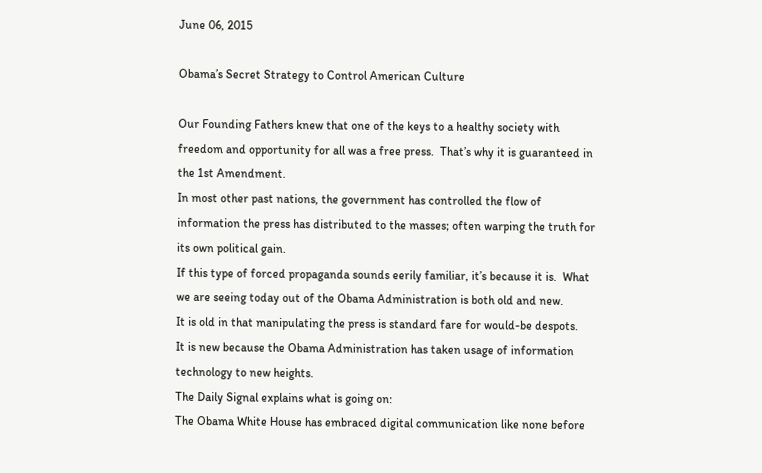June 06, 2015

Obama’s Secret Strategy to Control American Culture

Our Founding Fathers knew that one of the keys to a healthy society with freedom and opportunity for all was a free press.  That’s why it is guaranteed in the 1st Amendment.
In most other past nations, the government has controlled the flow of information the press has distributed to the masses; often warping the truth for its own political gain.
If this type of forced propaganda sounds eerily familiar, it’s because it is.  What we are seeing today out of the Obama Administration is both old and new.
It is old in that manipulating the press is standard fare for would-be despots.
It is new because the Obama Administration has taken usage of information technology to new heights.
The Daily Signal explains what is going on:
The Obama White House has embraced digital communication like none before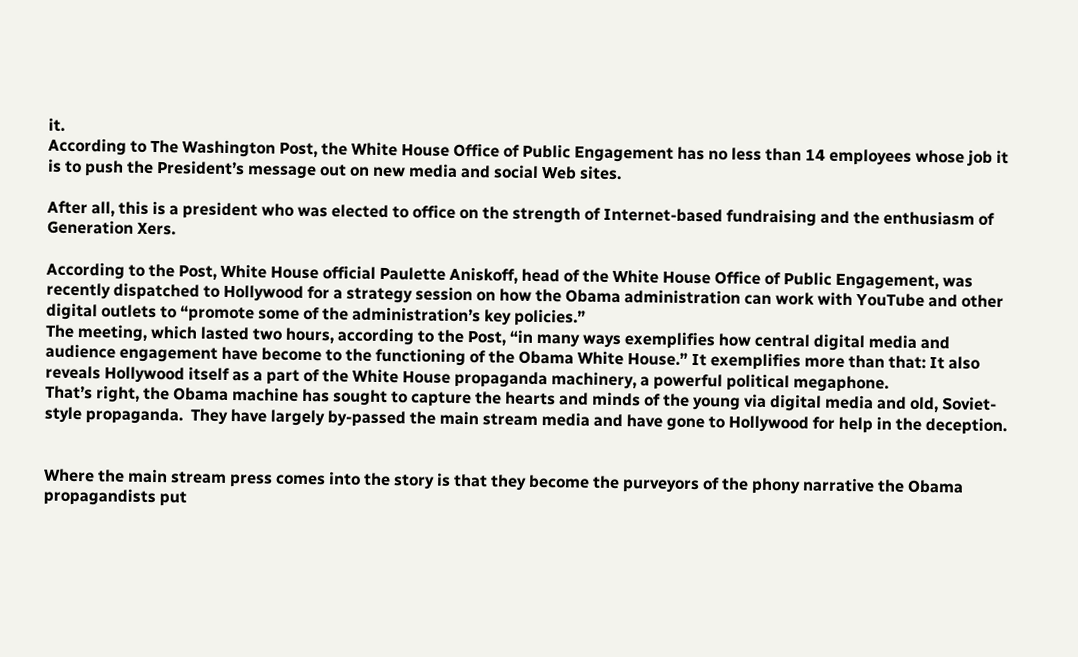it.
According to The Washington Post, the White House Office of Public Engagement has no less than 14 employees whose job it is to push the President’s message out on new media and social Web sites.

After all, this is a president who was elected to office on the strength of Internet-based fundraising and the enthusiasm of Generation Xers.

According to the Post, White House official Paulette Aniskoff, head of the White House Office of Public Engagement, was recently dispatched to Hollywood for a strategy session on how the Obama administration can work with YouTube and other digital outlets to “promote some of the administration’s key policies.”
The meeting, which lasted two hours, according to the Post, “in many ways exemplifies how central digital media and audience engagement have become to the functioning of the Obama White House.” It exemplifies more than that: It also reveals Hollywood itself as a part of the White House propaganda machinery, a powerful political megaphone.
That’s right, the Obama machine has sought to capture the hearts and minds of the young via digital media and old, Soviet-style propaganda.  They have largely by-passed the main stream media and have gone to Hollywood for help in the deception.


Where the main stream press comes into the story is that they become the purveyors of the phony narrative the Obama propagandists put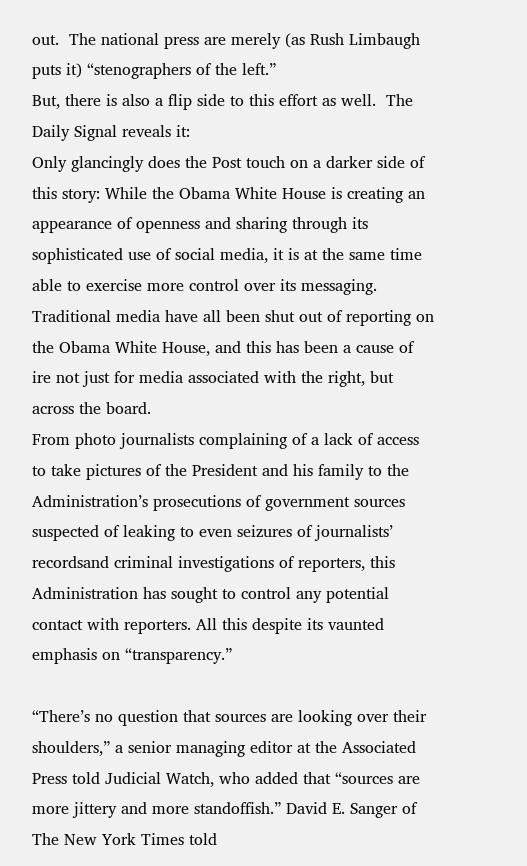out.  The national press are merely (as Rush Limbaugh puts it) “stenographers of the left.”
But, there is also a flip side to this effort as well.  The Daily Signal reveals it:
Only glancingly does the Post touch on a darker side of this story: While the Obama White House is creating an appearance of openness and sharing through its sophisticated use of social media, it is at the same time able to exercise more control over its messaging.
Traditional media have all been shut out of reporting on the Obama White House, and this has been a cause of ire not just for media associated with the right, but across the board.
From photo journalists complaining of a lack of access to take pictures of the President and his family to the Administration’s prosecutions of government sources suspected of leaking to even seizures of journalists’ recordsand criminal investigations of reporters, this Administration has sought to control any potential contact with reporters. All this despite its vaunted emphasis on “transparency.”

“There’s no question that sources are looking over their shoulders,” a senior managing editor at the Associated Press told Judicial Watch, who added that “sources are more jittery and more standoffish.” David E. Sanger of The New York Times told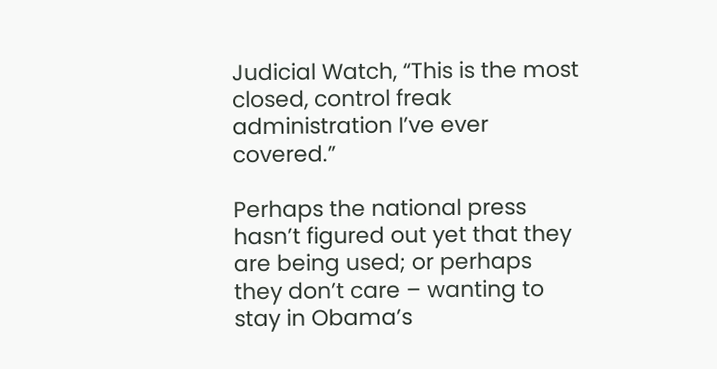Judicial Watch, “This is the most closed, control freak administration I’ve ever covered.”

Perhaps the national press hasn’t figured out yet that they are being used; or perhaps they don’t care – wanting to stay in Obama’s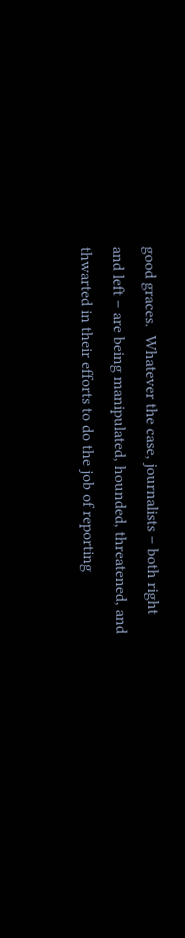good graces.  Whatever the case, journalists – both right and left – are being manipulated, hounded, threatened, and thwarted in their efforts to do the job of reporting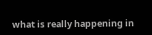what is really happening in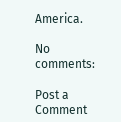America.

No comments:

Post a Comment